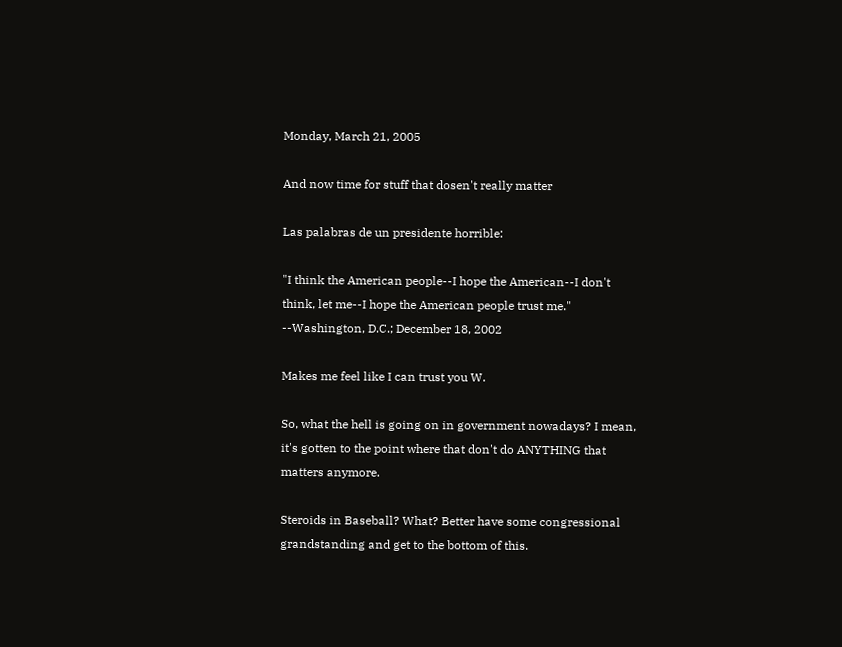Monday, March 21, 2005

And now time for stuff that dosen't really matter

Las palabras de un presidente horrible:

"I think the American people--I hope the American--I don't think, let me--I hope the American people trust me."
--Washington, D.C.; December 18, 2002

Makes me feel like I can trust you W.

So, what the hell is going on in government nowadays? I mean, it's gotten to the point where that don't do ANYTHING that matters anymore.

Steroids in Baseball? What? Better have some congressional grandstanding and get to the bottom of this.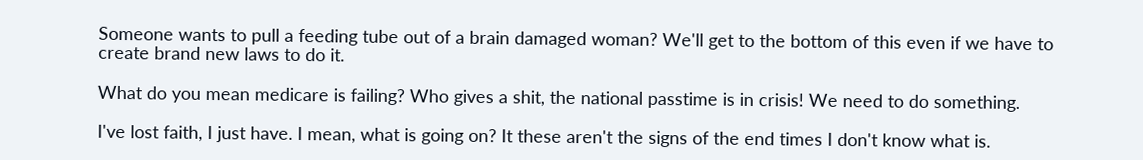Someone wants to pull a feeding tube out of a brain damaged woman? We'll get to the bottom of this even if we have to create brand new laws to do it.

What do you mean medicare is failing? Who gives a shit, the national passtime is in crisis! We need to do something.

I've lost faith, I just have. I mean, what is going on? It these aren't the signs of the end times I don't know what is.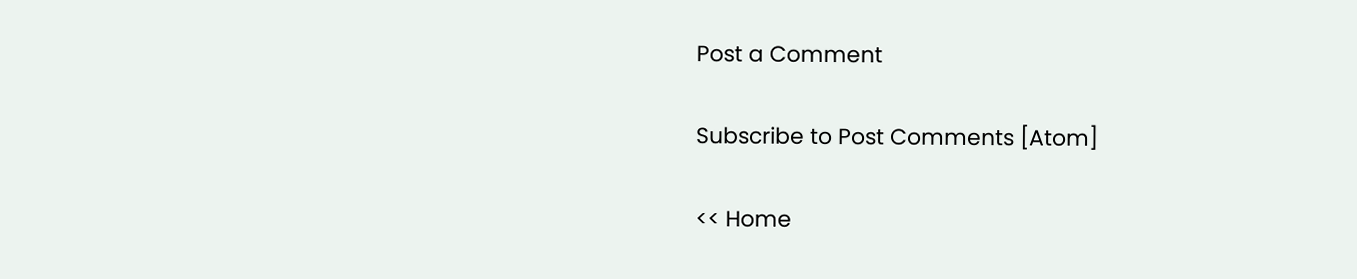Post a Comment

Subscribe to Post Comments [Atom]

<< Home